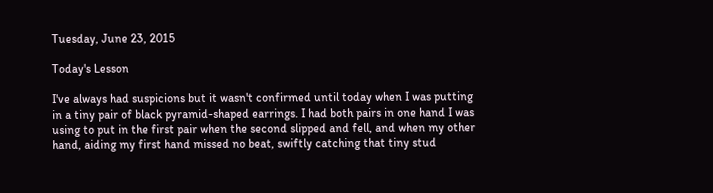Tuesday, June 23, 2015

Today's Lesson

I've always had suspicions but it wasn't confirmed until today when I was putting in a tiny pair of black pyramid-shaped earrings. I had both pairs in one hand I was using to put in the first pair when the second slipped and fell, and when my other hand, aiding my first hand missed no beat, swiftly catching that tiny stud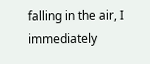falling in the air, I immediately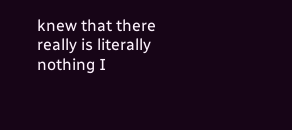knew that there really is literally nothing I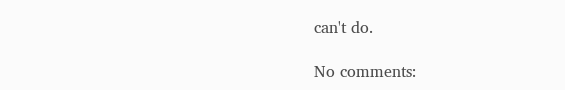can't do.

No comments: